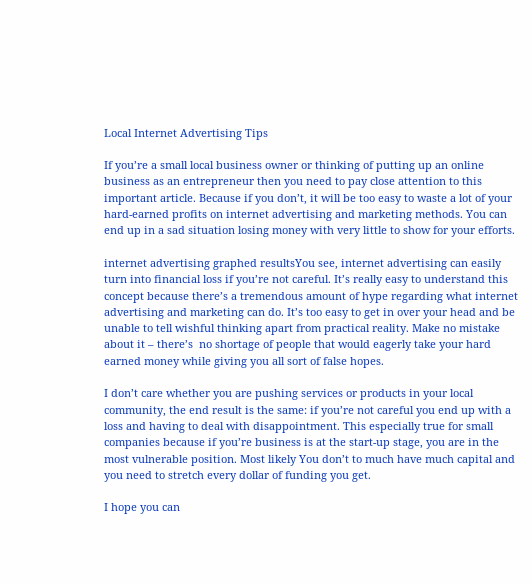Local Internet Advertising Tips

If you’re a small local business owner or thinking of putting up an online business as an entrepreneur then you need to pay close attention to this important article. Because if you don’t, it will be too easy to waste a lot of your hard-earned profits on internet advertising and marketing methods. You can end up in a sad situation losing money with very little to show for your efforts.

internet advertising graphed resultsYou see, internet advertising can easily turn into financial loss if you’re not careful. It’s really easy to understand this concept because there’s a tremendous amount of hype regarding what internet advertising and marketing can do. It’s too easy to get in over your head and be unable to tell wishful thinking apart from practical reality. Make no mistake about it – there’s  no shortage of people that would eagerly take your hard earned money while giving you all sort of false hopes.

I don’t care whether you are pushing services or products in your local community, the end result is the same: if you’re not careful you end up with a loss and having to deal with disappointment. This especially true for small companies because if you’re business is at the start-up stage, you are in the most vulnerable position. Most likely You don’t to much have much capital and you need to stretch every dollar of funding you get.

I hope you can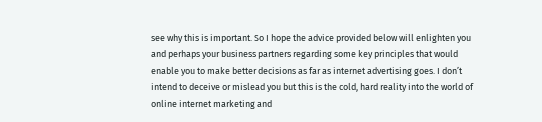see why this is important. So I hope the advice provided below will enlighten you and perhaps your business partners regarding some key principles that would enable you to make better decisions as far as internet advertising goes. I don’t intend to deceive or mislead you but this is the cold, hard reality into the world of online internet marketing and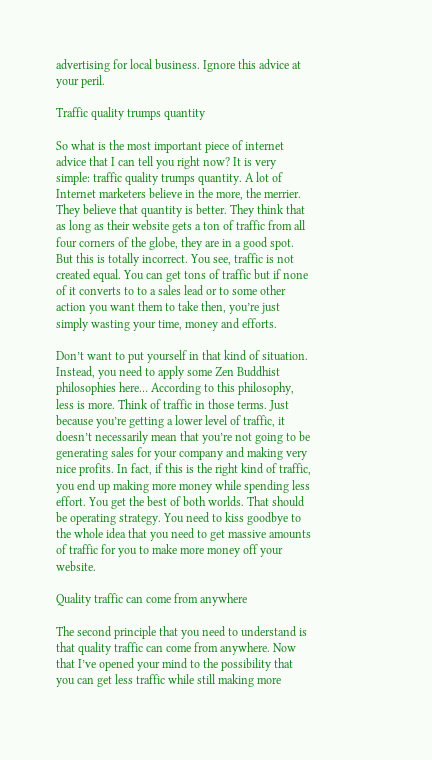advertising for local business. Ignore this advice at your peril.

Traffic quality trumps quantity

So what is the most important piece of internet advice that I can tell you right now? It is very simple: traffic quality trumps quantity. A lot of Internet marketers believe in the more, the merrier. They believe that quantity is better. They think that as long as their website gets a ton of traffic from all four corners of the globe, they are in a good spot. But this is totally incorrect. You see, traffic is not created equal. You can get tons of traffic but if none of it converts to to a sales lead or to some other action you want them to take then, you’re just simply wasting your time, money and efforts.

Don’t want to put yourself in that kind of situation. Instead, you need to apply some Zen Buddhist philosophies here… According to this philosophy, less is more. Think of traffic in those terms. Just because you’re getting a lower level of traffic, it doesn’t necessarily mean that you’re not going to be generating sales for your company and making very nice profits. In fact, if this is the right kind of traffic, you end up making more money while spending less effort. You get the best of both worlds. That should be operating strategy. You need to kiss goodbye to the whole idea that you need to get massive amounts of traffic for you to make more money off your website.

Quality traffic can come from anywhere

The second principle that you need to understand is that quality traffic can come from anywhere. Now that I’ve opened your mind to the possibility that you can get less traffic while still making more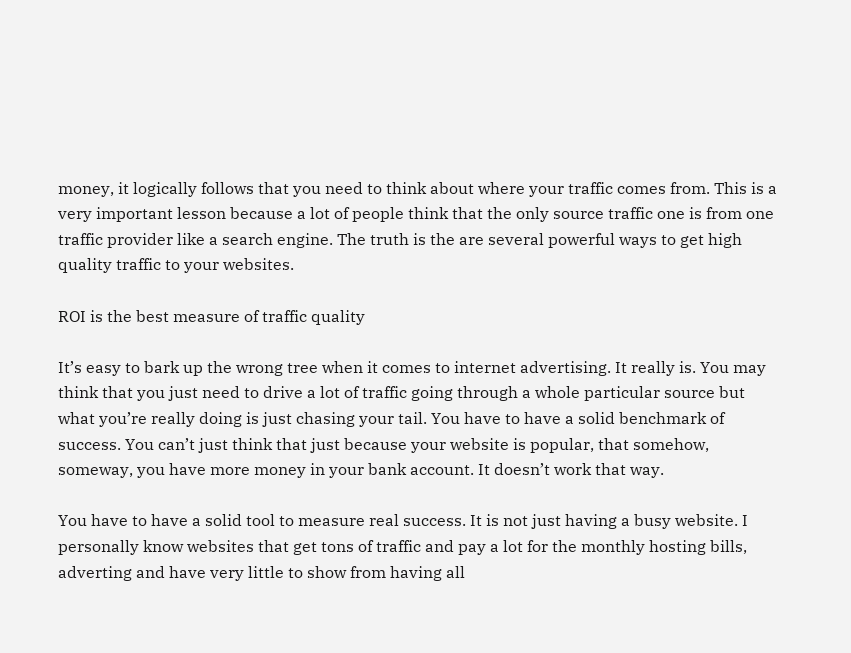money, it logically follows that you need to think about where your traffic comes from. This is a very important lesson because a lot of people think that the only source traffic one is from one traffic provider like a search engine. The truth is the are several powerful ways to get high quality traffic to your websites.

ROI is the best measure of traffic quality

It’s easy to bark up the wrong tree when it comes to internet advertising. It really is. You may think that you just need to drive a lot of traffic going through a whole particular source but what you’re really doing is just chasing your tail. You have to have a solid benchmark of success. You can’t just think that just because your website is popular, that somehow, someway, you have more money in your bank account. It doesn’t work that way.

You have to have a solid tool to measure real success. It is not just having a busy website. I personally know websites that get tons of traffic and pay a lot for the monthly hosting bills, adverting and have very little to show from having all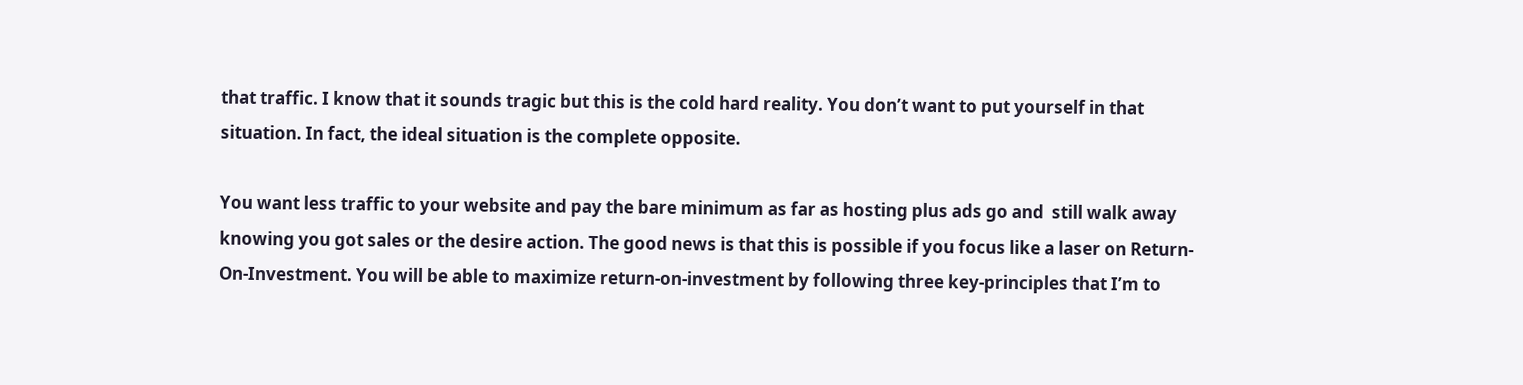that traffic. I know that it sounds tragic but this is the cold hard reality. You don’t want to put yourself in that situation. In fact, the ideal situation is the complete opposite.

You want less traffic to your website and pay the bare minimum as far as hosting plus ads go and  still walk away knowing you got sales or the desire action. The good news is that this is possible if you focus like a laser on Return-On-Investment. You will be able to maximize return-on-investment by following three key-principles that I’m to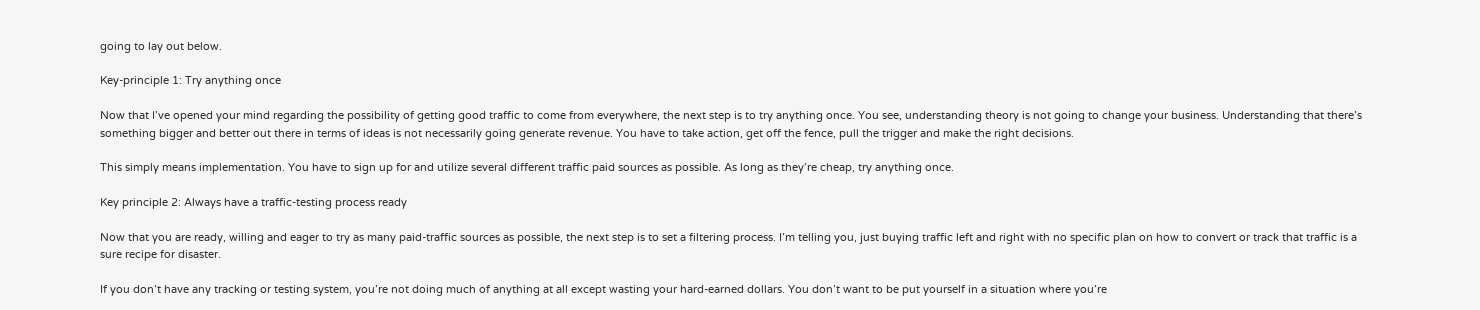going to lay out below.

Key-principle 1: Try anything once

Now that I’ve opened your mind regarding the possibility of getting good traffic to come from everywhere, the next step is to try anything once. You see, understanding theory is not going to change your business. Understanding that there’s something bigger and better out there in terms of ideas is not necessarily going generate revenue. You have to take action, get off the fence, pull the trigger and make the right decisions.

This simply means implementation. You have to sign up for and utilize several different traffic paid sources as possible. As long as they’re cheap, try anything once.

Key principle 2: Always have a traffic-testing process ready

Now that you are ready, willing and eager to try as many paid-traffic sources as possible, the next step is to set a filtering process. I’m telling you, just buying traffic left and right with no specific plan on how to convert or track that traffic is a sure recipe for disaster.

If you don’t have any tracking or testing system, you’re not doing much of anything at all except wasting your hard-earned dollars. You don’t want to be put yourself in a situation where you’re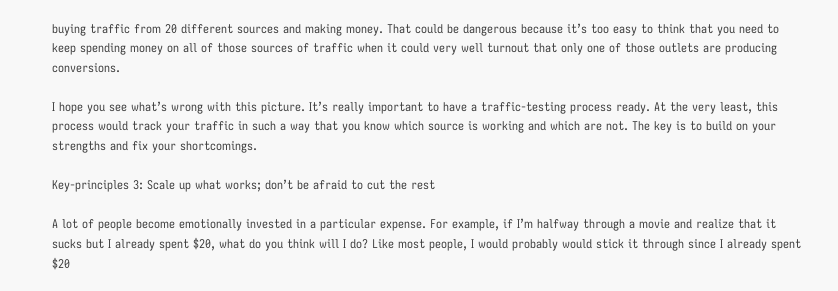buying traffic from 20 different sources and making money. That could be dangerous because it’s too easy to think that you need to keep spending money on all of those sources of traffic when it could very well turnout that only one of those outlets are producing conversions.

I hope you see what’s wrong with this picture. It’s really important to have a traffic-testing process ready. At the very least, this process would track your traffic in such a way that you know which source is working and which are not. The key is to build on your strengths and fix your shortcomings.

Key-principles 3: Scale up what works; don’t be afraid to cut the rest

A lot of people become emotionally invested in a particular expense. For example, if I’m halfway through a movie and realize that it sucks but I already spent $20, what do you think will I do? Like most people, I would probably would stick it through since I already spent $20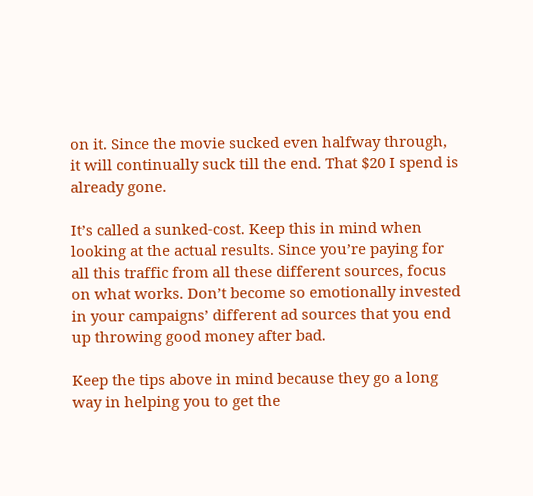on it. Since the movie sucked even halfway through, it will continually suck till the end. That $20 I spend is already gone.

It’s called a sunked-cost. Keep this in mind when looking at the actual results. Since you’re paying for all this traffic from all these different sources, focus on what works. Don’t become so emotionally invested in your campaigns’ different ad sources that you end up throwing good money after bad.

Keep the tips above in mind because they go a long way in helping you to get the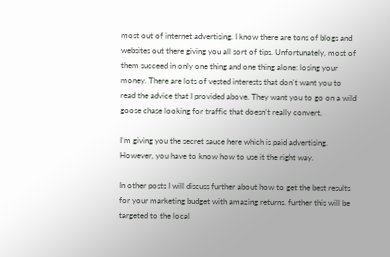most out of internet advertising. I know there are tons of blogs and websites out there giving you all sort of tips. Unfortunately, most of them succeed in only one thing and one thing alone: losing your money. There are lots of vested interests that don’t want you to read the advice that I provided above. They want you to go on a wild goose chase looking for traffic that doesn’t really convert.

I’m giving you the secret sauce here which is paid advertising. However, you have to know how to use it the right way.

In other posts I will discuss further about how to get the best results for your marketing budget with amazing returns. further this will be targeted to the local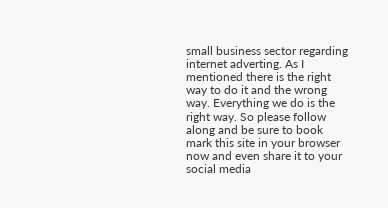small business sector regarding internet adverting. As I mentioned there is the right way to do it and the wrong way. Everything we do is the right way. So please follow along and be sure to book mark this site in your browser now and even share it to your social media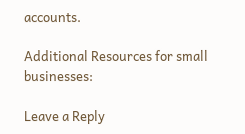accounts.

Additional Resources for small businesses:

Leave a Reply